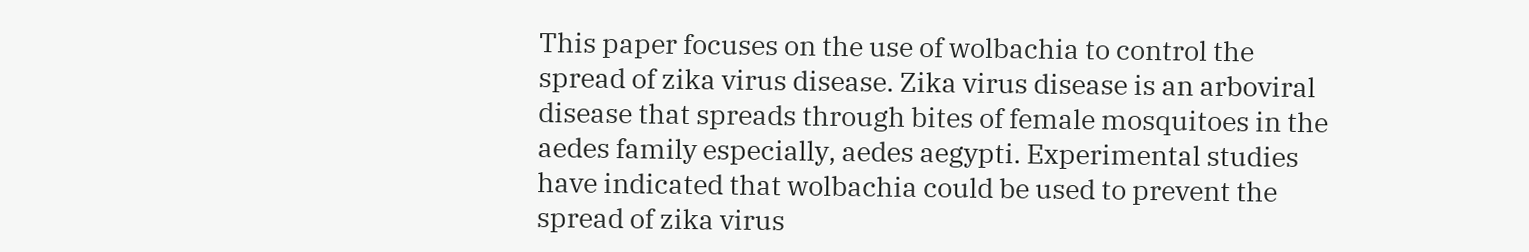This paper focuses on the use of wolbachia to control the spread of zika virus disease. Zika virus disease is an arboviral disease that spreads through bites of female mosquitoes in the aedes family especially, aedes aegypti. Experimental studies have indicated that wolbachia could be used to prevent the spread of zika virus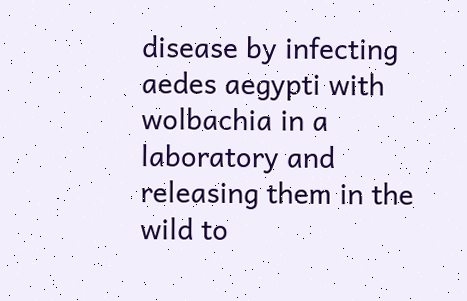disease by infecting aedes aegypti with wolbachia in a laboratory and releasing them in the wild to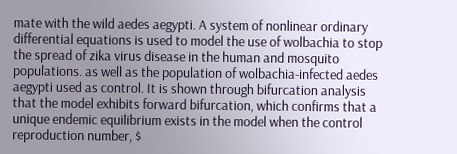mate with the wild aedes aegypti. A system of nonlinear ordinary differential equations is used to model the use of wolbachia to stop the spread of zika virus disease in the human and mosquito populations. as well as the population of wolbachia-infected aedes aegypti used as control. It is shown through bifurcation analysis that the model exhibits forward bifurcation, which confirms that a unique endemic equilibrium exists in the model when the control reproduction number, $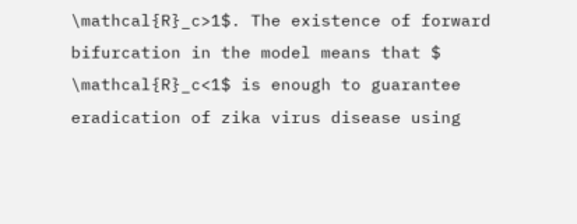\mathcal{R}_c>1$. The existence of forward bifurcation in the model means that $ \mathcal{R}_c<1$ is enough to guarantee eradication of zika virus disease using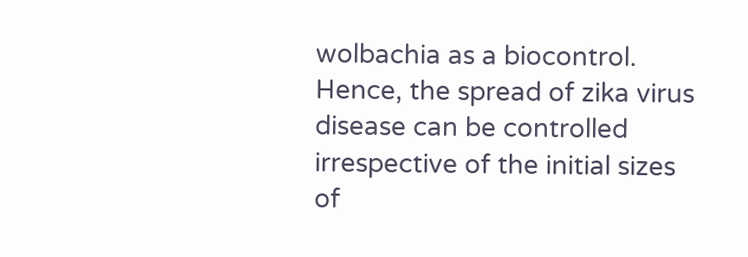wolbachia as a biocontrol. Hence, the spread of zika virus disease can be controlled irrespective of the initial sizes of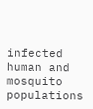infected human and mosquito populations